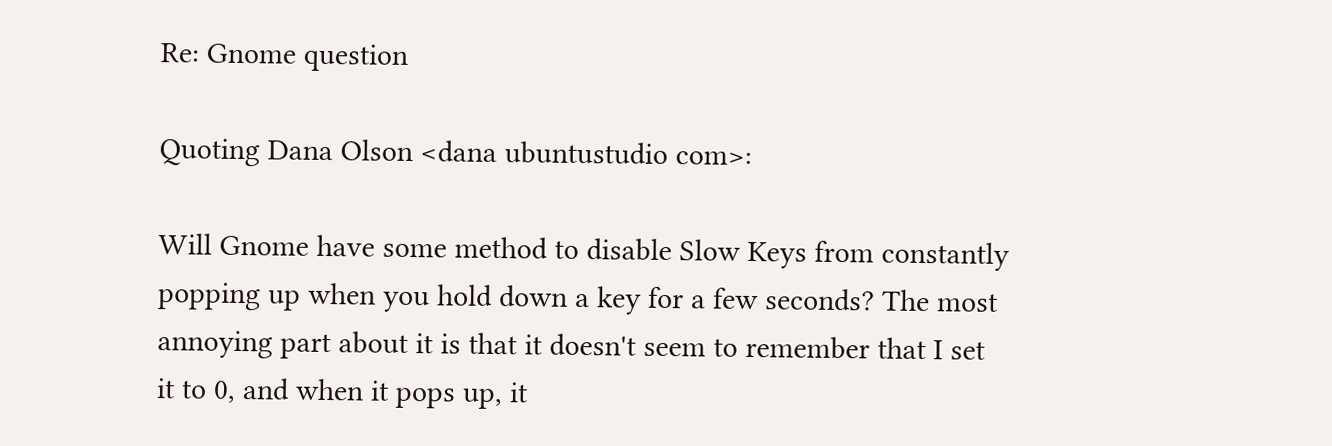Re: Gnome question

Quoting Dana Olson <dana ubuntustudio com>:

Will Gnome have some method to disable Slow Keys from constantly
popping up when you hold down a key for a few seconds? The most
annoying part about it is that it doesn't seem to remember that I set
it to 0, and when it pops up, it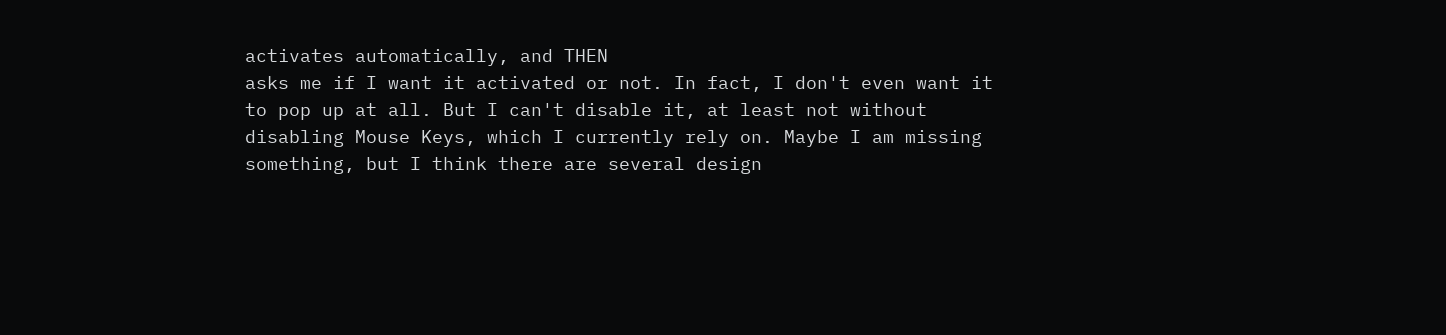activates automatically, and THEN
asks me if I want it activated or not. In fact, I don't even want it
to pop up at all. But I can't disable it, at least not without
disabling Mouse Keys, which I currently rely on. Maybe I am missing
something, but I think there are several design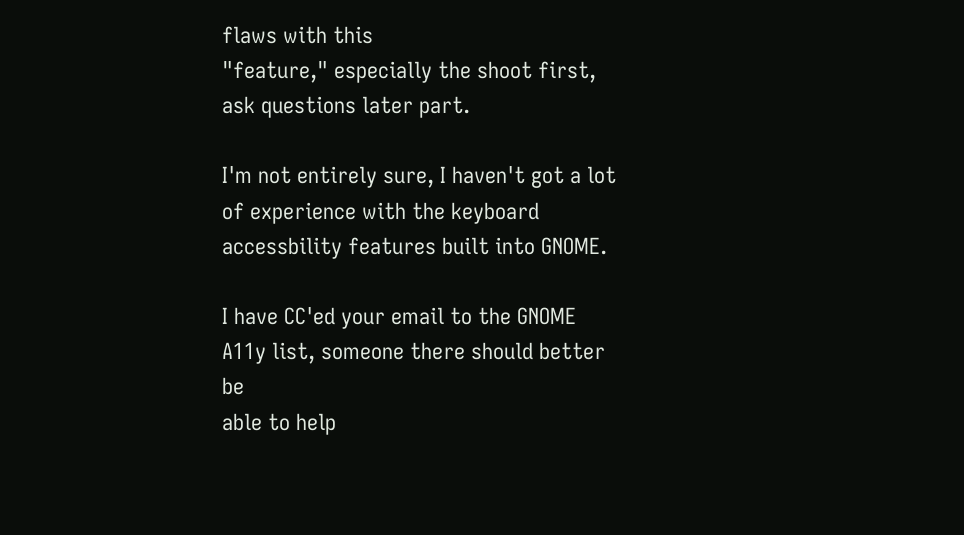flaws with this
"feature," especially the shoot first, ask questions later part.

I'm not entirely sure, I haven't got a lot of experience with the keyboard
accessbility features built into GNOME.

I have CC'ed your email to the GNOME A11y list, someone there should better be
able to help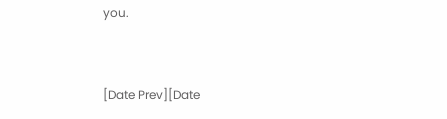you.


[Date Prev][Date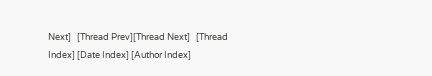Next]   [Thread Prev][Thread Next]   [Thread Index] [Date Index] [Author Index]